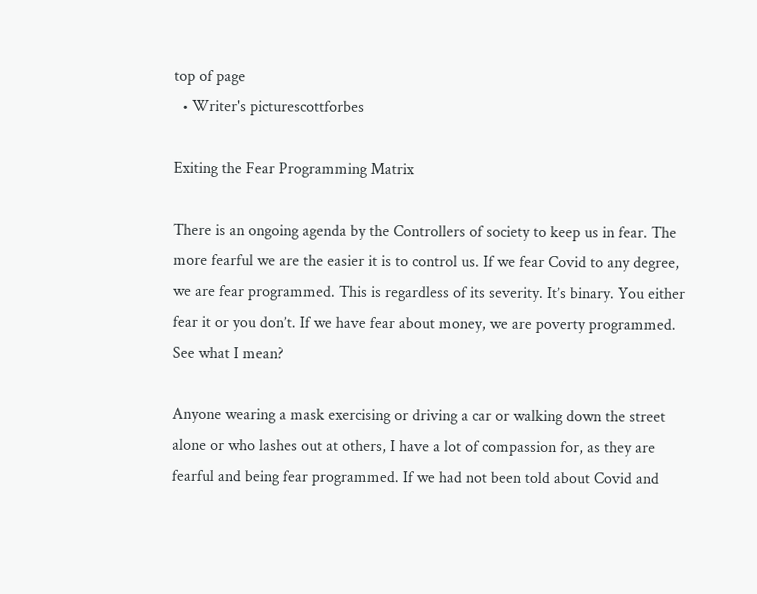top of page
  • Writer's picturescottforbes

Exiting the Fear Programming Matrix

There is an ongoing agenda by the Controllers of society to keep us in fear. The more fearful we are the easier it is to control us. If we fear Covid to any degree, we are fear programmed. This is regardless of its severity. It’s binary. You either fear it or you don’t. If we have fear about money, we are poverty programmed. See what I mean?

Anyone wearing a mask exercising or driving a car or walking down the street alone or who lashes out at others, I have a lot of compassion for, as they are fearful and being fear programmed. If we had not been told about Covid and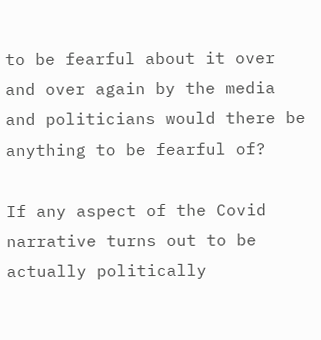to be fearful about it over and over again by the media and politicians would there be anything to be fearful of?

If any aspect of the Covid narrative turns out to be actually politically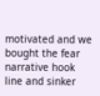motivated and we bought the fear narrative hook line and sinker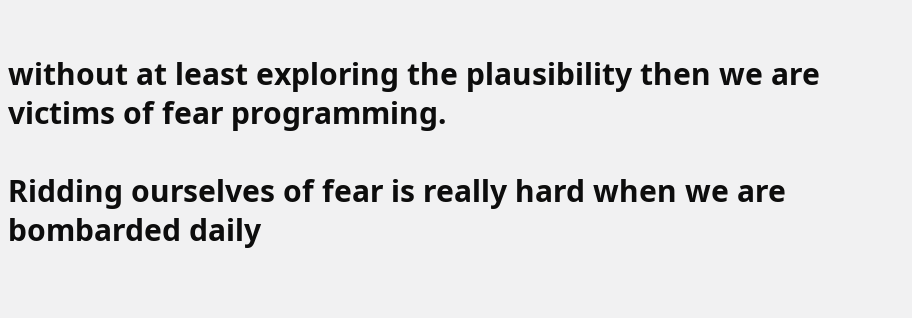without at least exploring the plausibility then we are victims of fear programming.

Ridding ourselves of fear is really hard when we are bombarded daily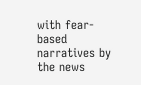with fear-based narratives by the news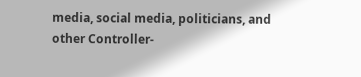media, social media, politicians, and other Controller-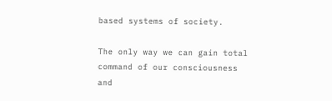based systems of society.

The only way we can gain total command of our consciousness and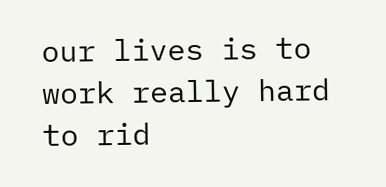our lives is to work really hard to rid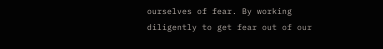ourselves of fear. By working diligently to get fear out of our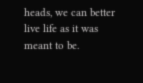heads, we can better live life as it was meant to be.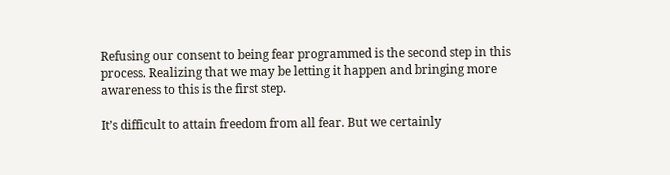Refusing our consent to being fear programmed is the second step in this process. Realizing that we may be letting it happen and bringing more awareness to this is the first step.

It’s difficult to attain freedom from all fear. But we certainly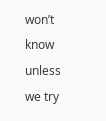won’t know unless we try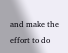and make the effort to do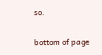so.


bottom of page